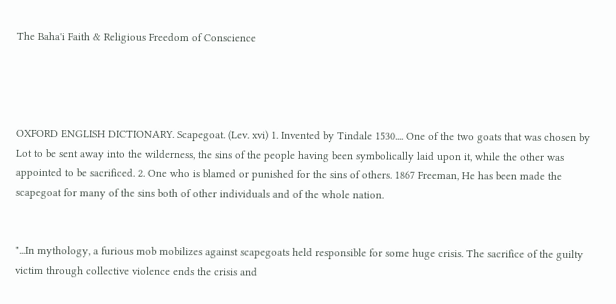The Baha'i Faith & Religious Freedom of Conscience




OXFORD ENGLISH DICTIONARY. Scapegoat. (Lev. xvi) 1. Invented by Tindale 1530.... One of the two goats that was chosen by Lot to be sent away into the wilderness, the sins of the people having been symbolically laid upon it, while the other was appointed to be sacrificed. 2. One who is blamed or punished for the sins of others. 1867 Freeman, He has been made the scapegoat for many of the sins both of other individuals and of the whole nation.


"...In mythology, a furious mob mobilizes against scapegoats held responsible for some huge crisis. The sacrifice of the guilty victim through collective violence ends the crisis and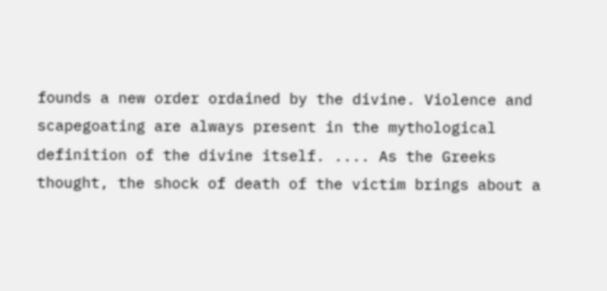founds a new order ordained by the divine. Violence and scapegoating are always present in the mythological definition of the divine itself. .... As the Greeks thought, the shock of death of the victim brings about a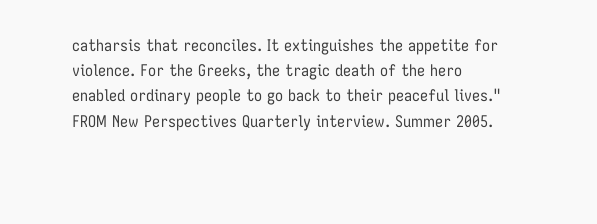catharsis that reconciles. It extinguishes the appetite for violence. For the Greeks, the tragic death of the hero enabled ordinary people to go back to their peaceful lives."  FROM New Perspectives Quarterly interview. Summer 2005.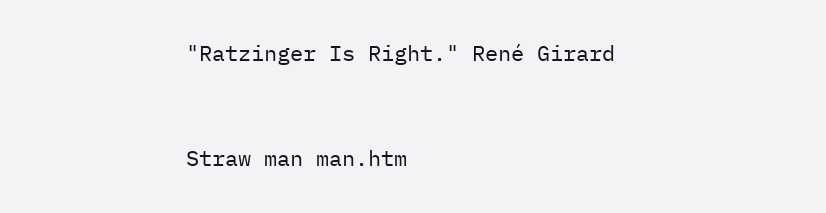"Ratzinger Is Right." René Girard



Straw man man.htm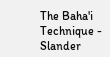The Baha'i Technique - Slander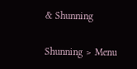& Shunning

Shunning > Menu